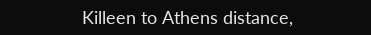Killeen to Athens distance,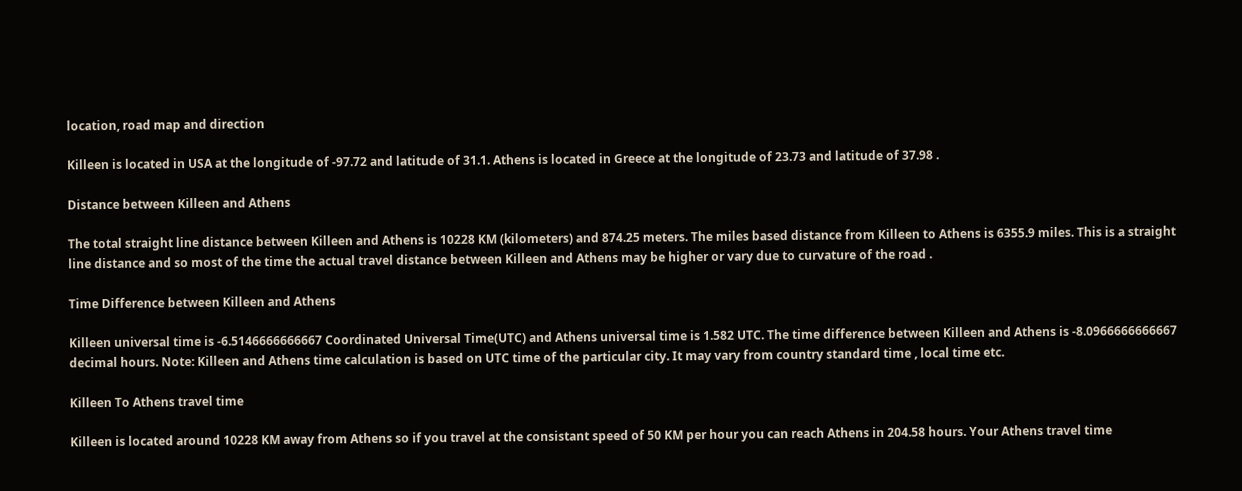location, road map and direction

Killeen is located in USA at the longitude of -97.72 and latitude of 31.1. Athens is located in Greece at the longitude of 23.73 and latitude of 37.98 .

Distance between Killeen and Athens

The total straight line distance between Killeen and Athens is 10228 KM (kilometers) and 874.25 meters. The miles based distance from Killeen to Athens is 6355.9 miles. This is a straight line distance and so most of the time the actual travel distance between Killeen and Athens may be higher or vary due to curvature of the road .

Time Difference between Killeen and Athens

Killeen universal time is -6.5146666666667 Coordinated Universal Time(UTC) and Athens universal time is 1.582 UTC. The time difference between Killeen and Athens is -8.0966666666667 decimal hours. Note: Killeen and Athens time calculation is based on UTC time of the particular city. It may vary from country standard time , local time etc.

Killeen To Athens travel time

Killeen is located around 10228 KM away from Athens so if you travel at the consistant speed of 50 KM per hour you can reach Athens in 204.58 hours. Your Athens travel time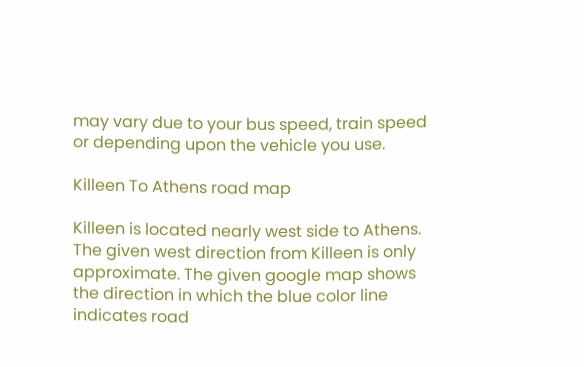may vary due to your bus speed, train speed or depending upon the vehicle you use.

Killeen To Athens road map

Killeen is located nearly west side to Athens. The given west direction from Killeen is only approximate. The given google map shows the direction in which the blue color line indicates road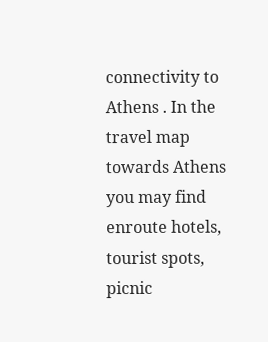connectivity to Athens . In the travel map towards Athens you may find enroute hotels, tourist spots, picnic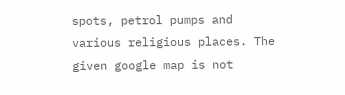spots, petrol pumps and various religious places. The given google map is not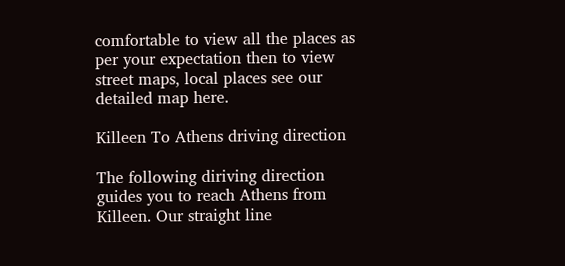comfortable to view all the places as per your expectation then to view street maps, local places see our detailed map here.

Killeen To Athens driving direction

The following diriving direction guides you to reach Athens from Killeen. Our straight line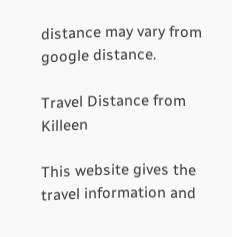distance may vary from google distance.

Travel Distance from Killeen

This website gives the travel information and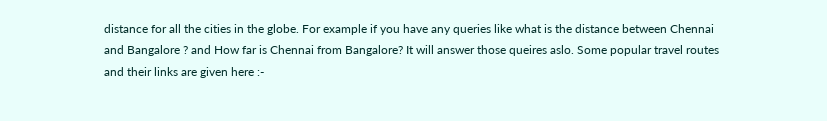distance for all the cities in the globe. For example if you have any queries like what is the distance between Chennai and Bangalore ? and How far is Chennai from Bangalore? It will answer those queires aslo. Some popular travel routes and their links are given here :-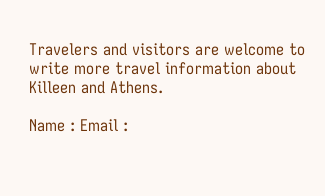Travelers and visitors are welcome to write more travel information about Killeen and Athens.

Name : Email :